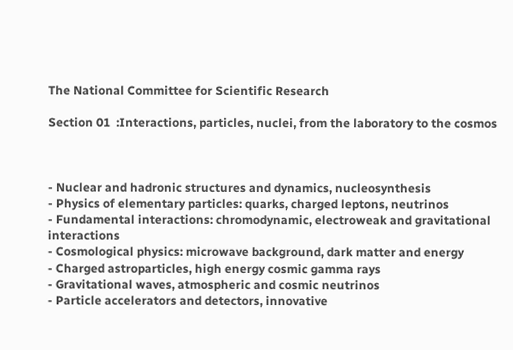The National Committee for Scientific Research

Section 01  :Interactions, particles, nuclei, from the laboratory to the cosmos



- Nuclear and hadronic structures and dynamics, nucleosynthesis
- Physics of elementary particles: quarks, charged leptons, neutrinos
- Fundamental interactions: chromodynamic, electroweak and gravitational interactions
- Cosmological physics: microwave background, dark matter and energy
- Charged astroparticles, high energy cosmic gamma rays
- Gravitational waves, atmospheric and cosmic neutrinos
- Particle accelerators and detectors, innovative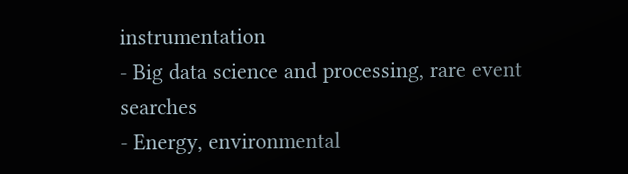instrumentation
- Big data science and processing, rare event searches
- Energy, environmental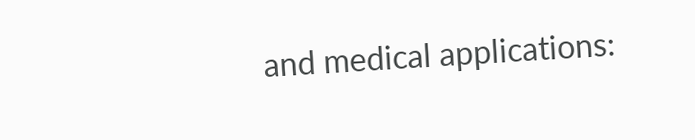and medical applications: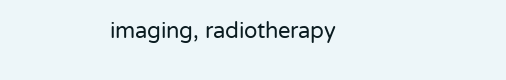imaging, radiotherapy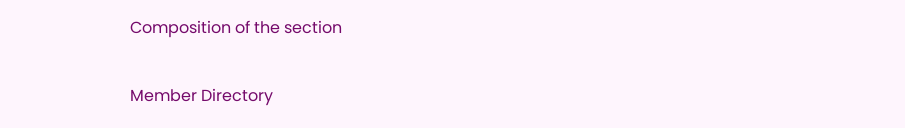Composition of the section

Member Directory